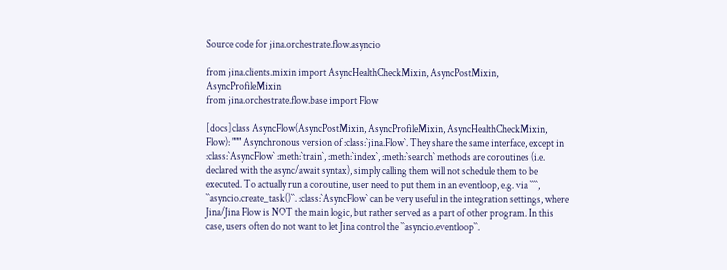Source code for jina.orchestrate.flow.asyncio

from jina.clients.mixin import AsyncHealthCheckMixin, AsyncPostMixin, AsyncProfileMixin
from jina.orchestrate.flow.base import Flow

[docs]class AsyncFlow(AsyncPostMixin, AsyncProfileMixin, AsyncHealthCheckMixin, Flow): """ Asynchronous version of :class:`jina.Flow`. They share the same interface, except in :class:`AsyncFlow` :meth:`train`, :meth:`index`, :meth:`search` methods are coroutines (i.e. declared with the async/await syntax), simply calling them will not schedule them to be executed. To actually run a coroutine, user need to put them in an eventloop, e.g. via ````, ``asyncio.create_task()``. :class:`AsyncFlow` can be very useful in the integration settings, where Jina/Jina Flow is NOT the main logic, but rather served as a part of other program. In this case, users often do not want to let Jina control the ``asyncio.eventloop``.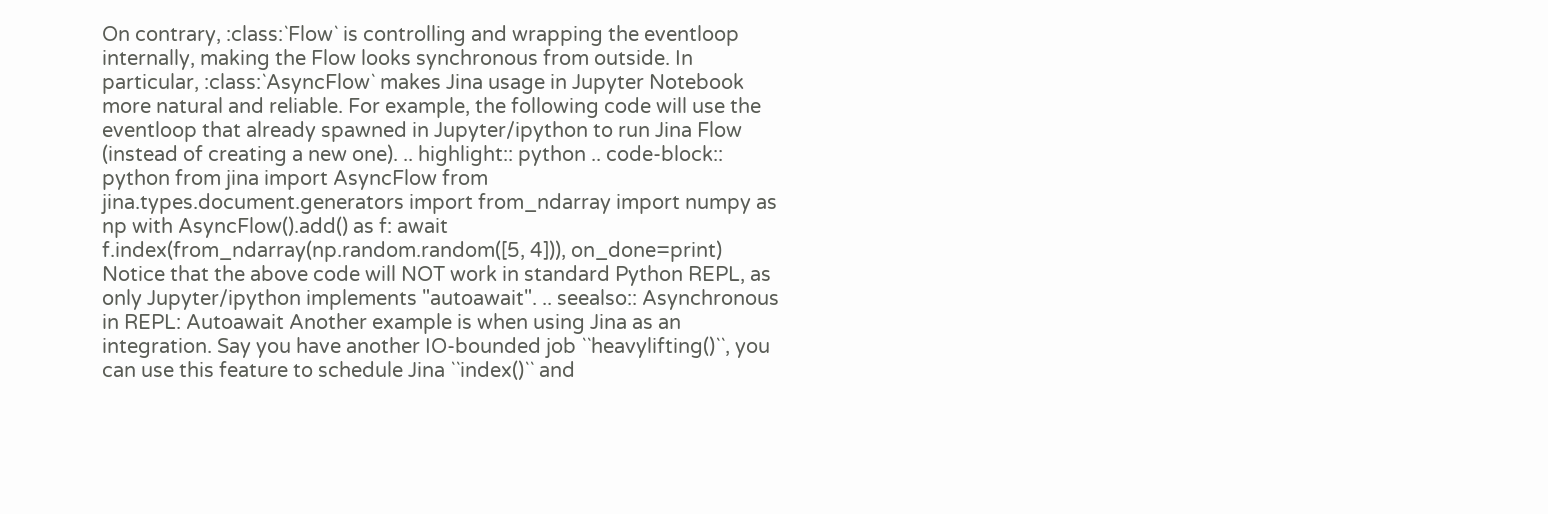On contrary, :class:`Flow` is controlling and wrapping the eventloop internally, making the Flow looks synchronous from outside. In particular, :class:`AsyncFlow` makes Jina usage in Jupyter Notebook more natural and reliable. For example, the following code will use the eventloop that already spawned in Jupyter/ipython to run Jina Flow (instead of creating a new one). .. highlight:: python .. code-block:: python from jina import AsyncFlow from jina.types.document.generators import from_ndarray import numpy as np with AsyncFlow().add() as f: await f.index(from_ndarray(np.random.random([5, 4])), on_done=print) Notice that the above code will NOT work in standard Python REPL, as only Jupyter/ipython implements "autoawait". .. seealso:: Asynchronous in REPL: Autoawait Another example is when using Jina as an integration. Say you have another IO-bounded job ``heavylifting()``, you can use this feature to schedule Jina ``index()`` and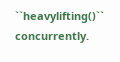``heavylifting()`` concurrently.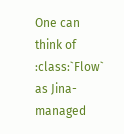One can think of :class:`Flow` as Jina-managed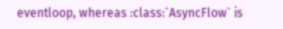eventloop, whereas :class:`AsyncFlow` is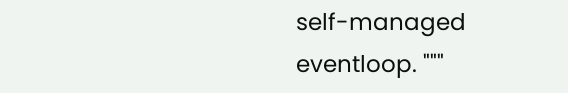self-managed eventloop. """